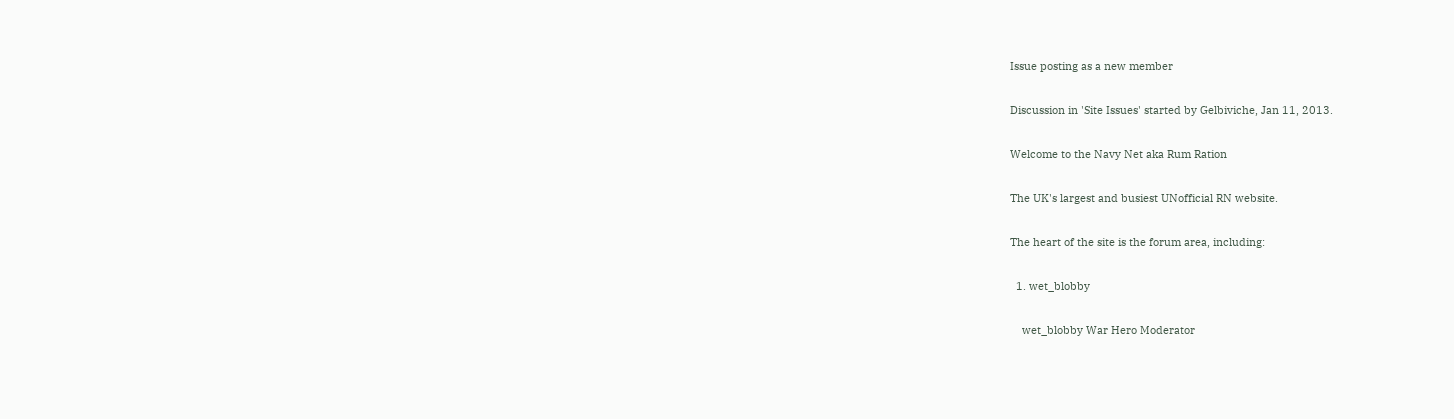Issue posting as a new member

Discussion in 'Site Issues' started by Gelbiviche, Jan 11, 2013.

Welcome to the Navy Net aka Rum Ration

The UK's largest and busiest UNofficial RN website.

The heart of the site is the forum area, including:

  1. wet_blobby

    wet_blobby War Hero Moderator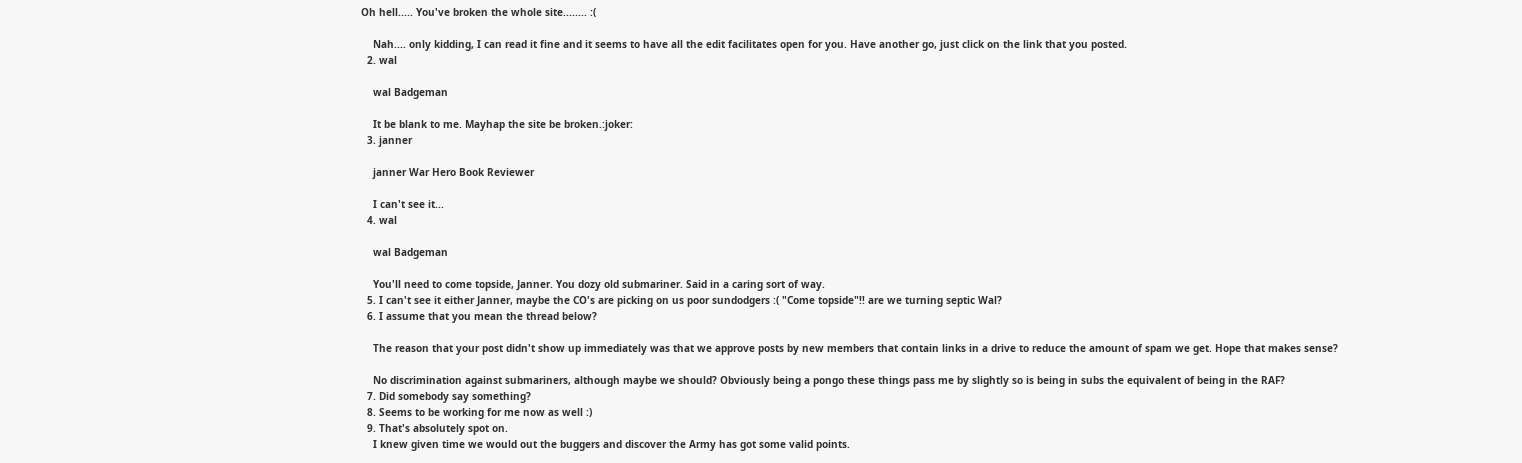Oh hell..... You've broken the whole site........ :(

    Nah.... only kidding, I can read it fine and it seems to have all the edit facilitates open for you. Have another go, just click on the link that you posted.
  2. wal

    wal Badgeman

    It be blank to me. Mayhap the site be broken.:joker:
  3. janner

    janner War Hero Book Reviewer

    I can't see it...
  4. wal

    wal Badgeman

    You'll need to come topside, Janner. You dozy old submariner. Said in a caring sort of way.
  5. I can't see it either Janner, maybe the CO's are picking on us poor sundodgers :( "Come topside"!! are we turning septic Wal?
  6. I assume that you mean the thread below?

    The reason that your post didn't show up immediately was that we approve posts by new members that contain links in a drive to reduce the amount of spam we get. Hope that makes sense?

    No discrimination against submariners, although maybe we should? Obviously being a pongo these things pass me by slightly so is being in subs the equivalent of being in the RAF?
  7. Did somebody say something?
  8. Seems to be working for me now as well :)
  9. That's absolutely spot on.
    I knew given time we would out the buggers and discover the Army has got some valid points.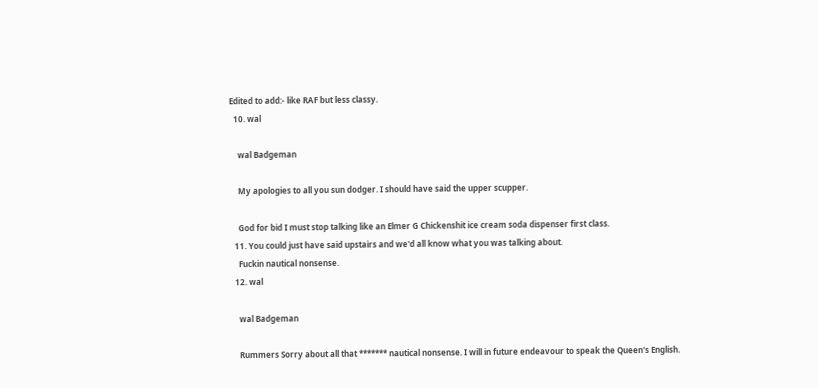Edited to add:- like RAF but less classy.
  10. wal

    wal Badgeman

    My apologies to all you sun dodger. I should have said the upper scupper.

    God for bid I must stop talking like an Elmer G Chickenshit ice cream soda dispenser first class.
  11. You could just have said upstairs and we'd all know what you was talking about.
    Fuckin nautical nonsense.
  12. wal

    wal Badgeman

    Rummers Sorry about all that ******* nautical nonsense. I will in future endeavour to speak the Queen's English.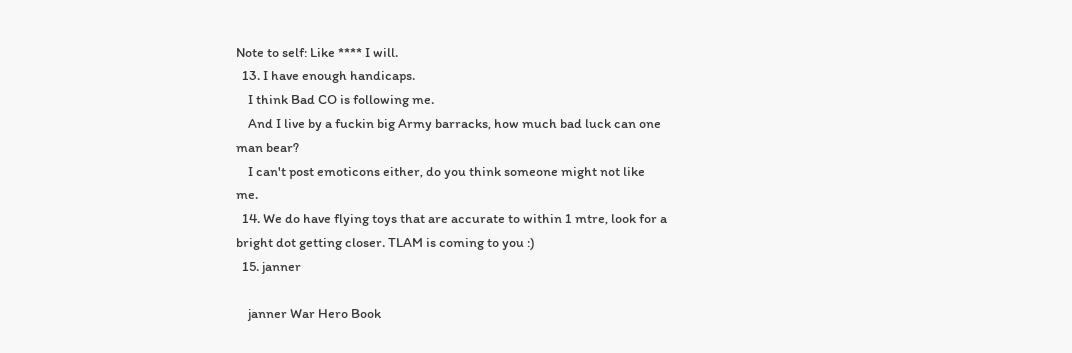Note to self: Like **** I will.
  13. I have enough handicaps.
    I think Bad CO is following me.
    And I live by a fuckin big Army barracks, how much bad luck can one man bear?
    I can't post emoticons either, do you think someone might not like me.
  14. We do have flying toys that are accurate to within 1 mtre, look for a bright dot getting closer. TLAM is coming to you :)
  15. janner

    janner War Hero Book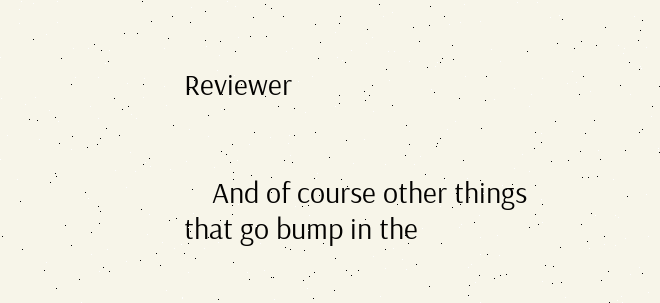Reviewer


    And of course other things that go bump in the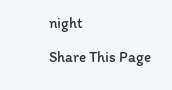night

Share This Page